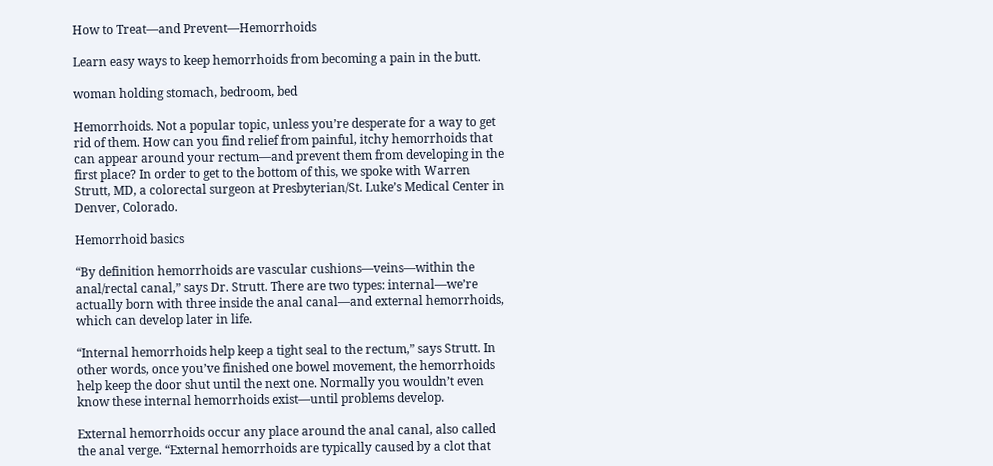How to Treat—and Prevent—Hemorrhoids

Learn easy ways to keep hemorrhoids from becoming a pain in the butt.

woman holding stomach, bedroom, bed

Hemorrhoids. Not a popular topic, unless you’re desperate for a way to get rid of them. How can you find relief from painful, itchy hemorrhoids that can appear around your rectum—and prevent them from developing in the first place? In order to get to the bottom of this, we spoke with Warren Strutt, MD, a colorectal surgeon at Presbyterian/St. Luke’s Medical Center in Denver, Colorado.

Hemorrhoid basics

“By definition hemorrhoids are vascular cushions—veins—within the anal/rectal canal,” says Dr. Strutt. There are two types: internal—we’re actually born with three inside the anal canal—and external hemorrhoids, which can develop later in life.

“Internal hemorrhoids help keep a tight seal to the rectum,” says Strutt. In other words, once you’ve finished one bowel movement, the hemorrhoids help keep the door shut until the next one. Normally you wouldn’t even know these internal hemorrhoids exist—until problems develop.

External hemorrhoids occur any place around the anal canal, also called the anal verge. “External hemorrhoids are typically caused by a clot that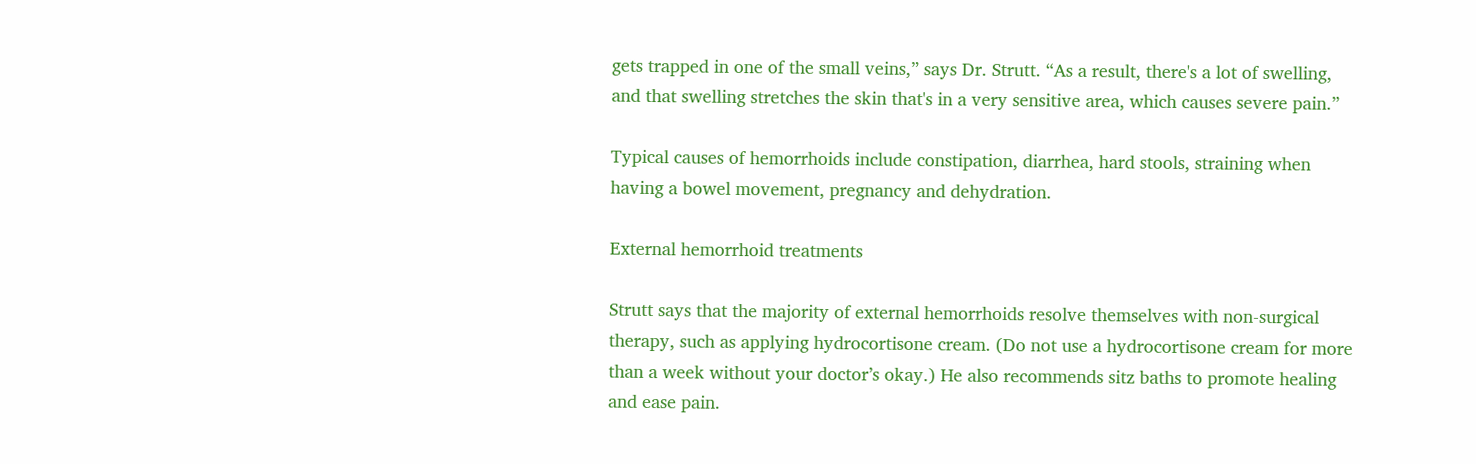gets trapped in one of the small veins,” says Dr. Strutt. “As a result, there's a lot of swelling, and that swelling stretches the skin that's in a very sensitive area, which causes severe pain.”

Typical causes of hemorrhoids include constipation, diarrhea, hard stools, straining when having a bowel movement, pregnancy and dehydration.

External hemorrhoid treatments

Strutt says that the majority of external hemorrhoids resolve themselves with non-surgical therapy, such as applying hydrocortisone cream. (Do not use a hydrocortisone cream for more than a week without your doctor’s okay.) He also recommends sitz baths to promote healing and ease pain.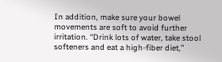In addition, make sure your bowel movements are soft to avoid further irritation. “Drink lots of water, take stool softeners and eat a high-fiber diet,”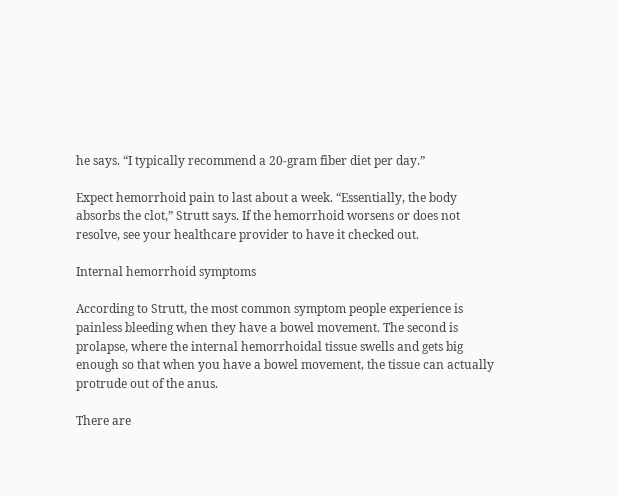he says. “I typically recommend a 20-gram fiber diet per day.”

Expect hemorrhoid pain to last about a week. “Essentially, the body absorbs the clot,” Strutt says. If the hemorrhoid worsens or does not resolve, see your healthcare provider to have it checked out.

Internal hemorrhoid symptoms

According to Strutt, the most common symptom people experience is painless bleeding when they have a bowel movement. The second is prolapse, where the internal hemorrhoidal tissue swells and gets big enough so that when you have a bowel movement, the tissue can actually protrude out of the anus.

There are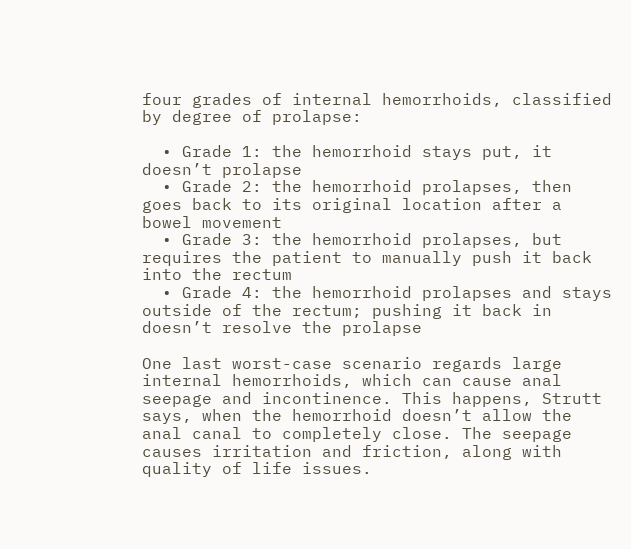four grades of internal hemorrhoids, classified by degree of prolapse:

  • Grade 1: the hemorrhoid stays put, it doesn’t prolapse
  • Grade 2: the hemorrhoid prolapses, then goes back to its original location after a bowel movement
  • Grade 3: the hemorrhoid prolapses, but requires the patient to manually push it back into the rectum
  • Grade 4: the hemorrhoid prolapses and stays outside of the rectum; pushing it back in doesn’t resolve the prolapse

One last worst-case scenario regards large internal hemorrhoids, which can cause anal seepage and incontinence. This happens, Strutt says, when the hemorrhoid doesn’t allow the anal canal to completely close. The seepage causes irritation and friction, along with quality of life issues.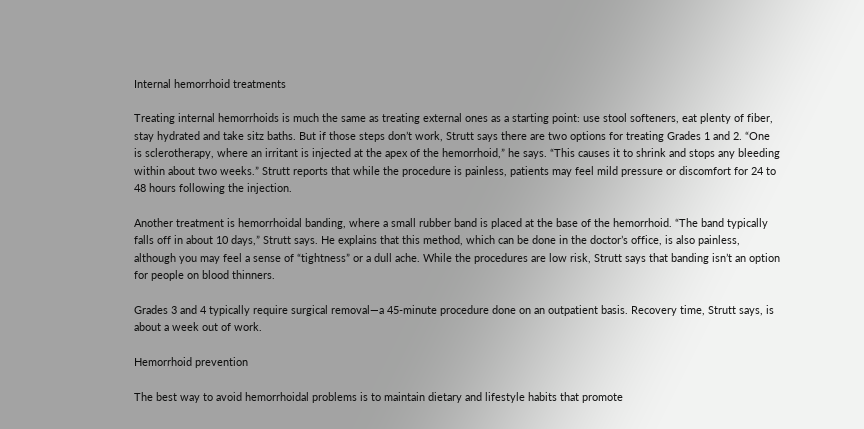Internal hemorrhoid treatments

Treating internal hemorrhoids is much the same as treating external ones as a starting point: use stool softeners, eat plenty of fiber, stay hydrated and take sitz baths. But if those steps don’t work, Strutt says there are two options for treating Grades 1 and 2. “One is sclerotherapy, where an irritant is injected at the apex of the hemorrhoid,” he says. “This causes it to shrink and stops any bleeding within about two weeks.” Strutt reports that while the procedure is painless, patients may feel mild pressure or discomfort for 24 to 48 hours following the injection.

Another treatment is hemorrhoidal banding, where a small rubber band is placed at the base of the hemorrhoid. “The band typically falls off in about 10 days,” Strutt says. He explains that this method, which can be done in the doctor’s office, is also painless, although you may feel a sense of “tightness” or a dull ache. While the procedures are low risk, Strutt says that banding isn’t an option for people on blood thinners.

Grades 3 and 4 typically require surgical removal—a 45-minute procedure done on an outpatient basis. Recovery time, Strutt says, is about a week out of work.

Hemorrhoid prevention

The best way to avoid hemorrhoidal problems is to maintain dietary and lifestyle habits that promote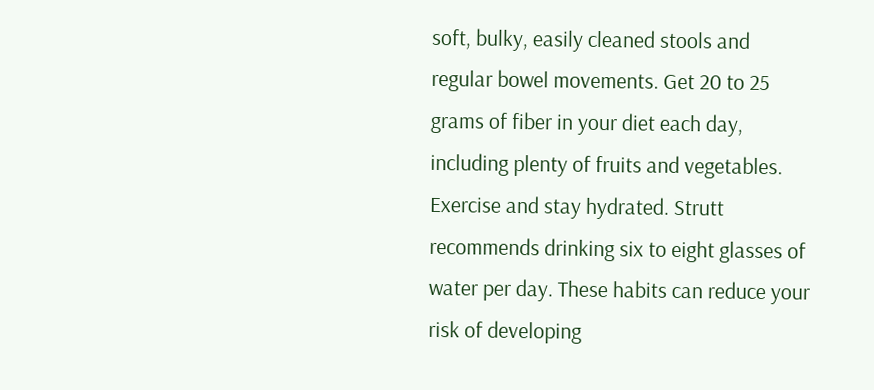soft, bulky, easily cleaned stools and regular bowel movements. Get 20 to 25 grams of fiber in your diet each day, including plenty of fruits and vegetables. Exercise and stay hydrated. Strutt recommends drinking six to eight glasses of water per day. These habits can reduce your risk of developing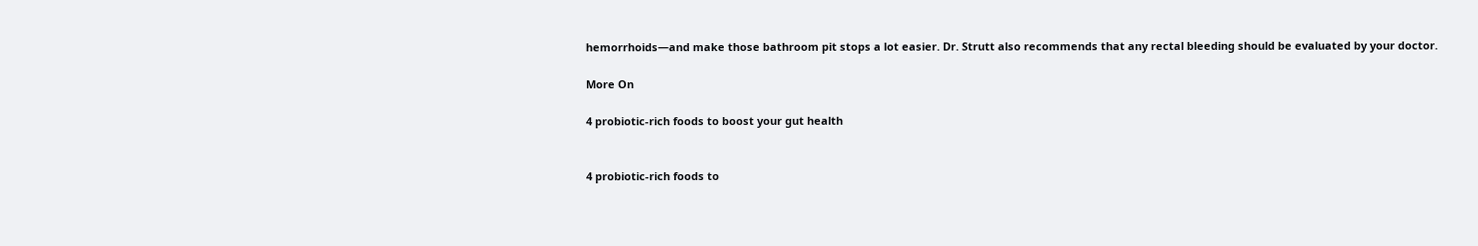hemorrhoids—and make those bathroom pit stops a lot easier. Dr. Strutt also recommends that any rectal bleeding should be evaluated by your doctor.

More On

4 probiotic-rich foods to boost your gut health


4 probiotic-rich foods to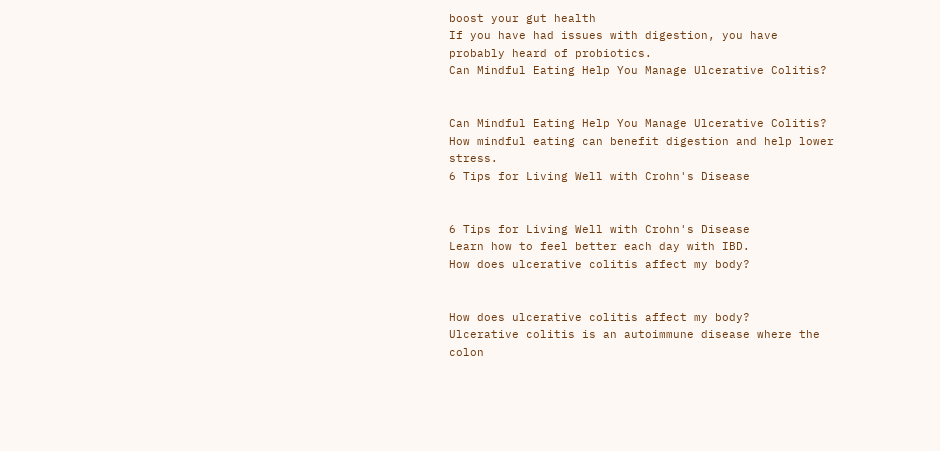boost your gut health
If you have had issues with digestion, you have probably heard of probiotics.
Can Mindful Eating Help You Manage Ulcerative Colitis?


Can Mindful Eating Help You Manage Ulcerative Colitis?
How mindful eating can benefit digestion and help lower stress.
6 Tips for Living Well with Crohn's Disease


6 Tips for Living Well with Crohn's Disease
Learn how to feel better each day with IBD.
How does ulcerative colitis affect my body?


How does ulcerative colitis affect my body?
Ulcerative colitis is an autoimmune disease where the colon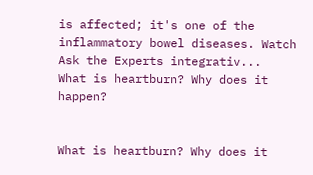is affected; it's one of the inflammatory bowel diseases. Watch Ask the Experts integrativ...
What is heartburn? Why does it happen?


What is heartburn? Why does it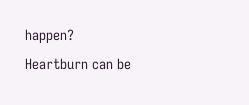happen?
Heartburn can be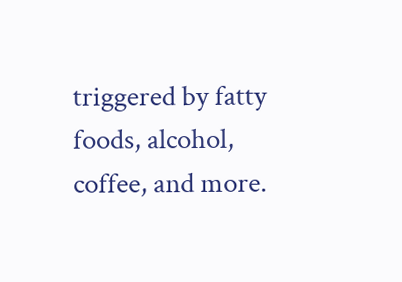triggered by fatty foods, alcohol, coffee, and more.